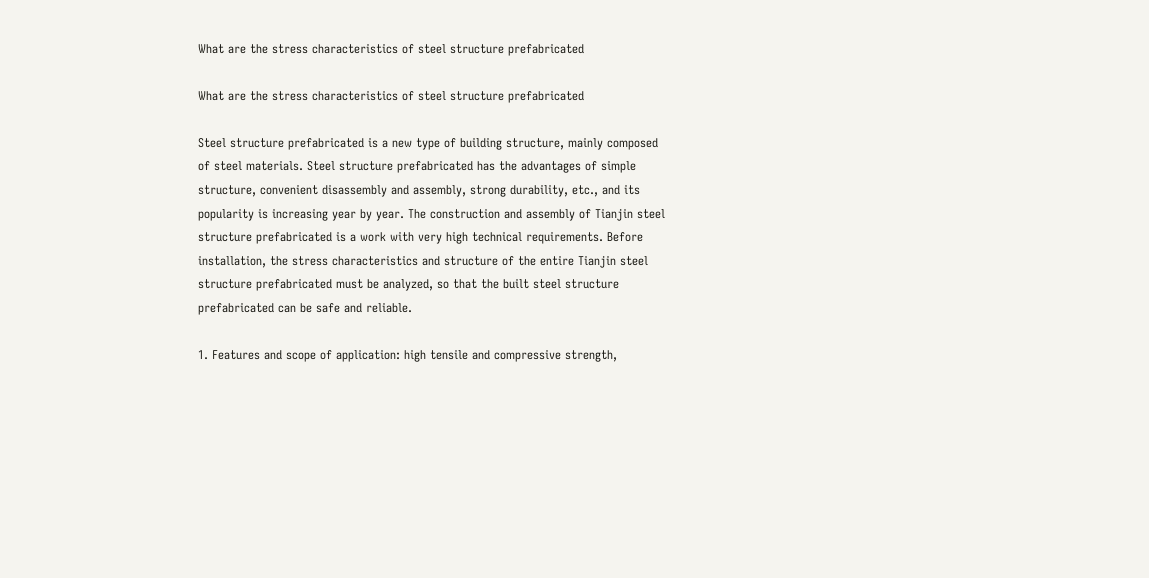What are the stress characteristics of steel structure prefabricated

What are the stress characteristics of steel structure prefabricated

Steel structure prefabricated is a new type of building structure, mainly composed of steel materials. Steel structure prefabricated has the advantages of simple structure, convenient disassembly and assembly, strong durability, etc., and its popularity is increasing year by year. The construction and assembly of Tianjin steel structure prefabricated is a work with very high technical requirements. Before installation, the stress characteristics and structure of the entire Tianjin steel structure prefabricated must be analyzed, so that the built steel structure prefabricated can be safe and reliable.

1. Features and scope of application: high tensile and compressive strength,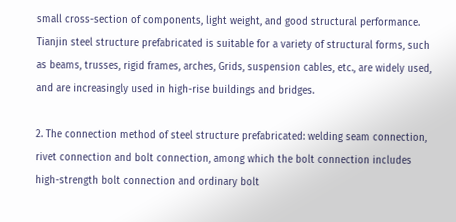small cross-section of components, light weight, and good structural performance. Tianjin steel structure prefabricated is suitable for a variety of structural forms, such as beams, trusses, rigid frames, arches, Grids, suspension cables, etc., are widely used, and are increasingly used in high-rise buildings and bridges.

2. The connection method of steel structure prefabricated: welding seam connection, rivet connection and bolt connection, among which the bolt connection includes high-strength bolt connection and ordinary bolt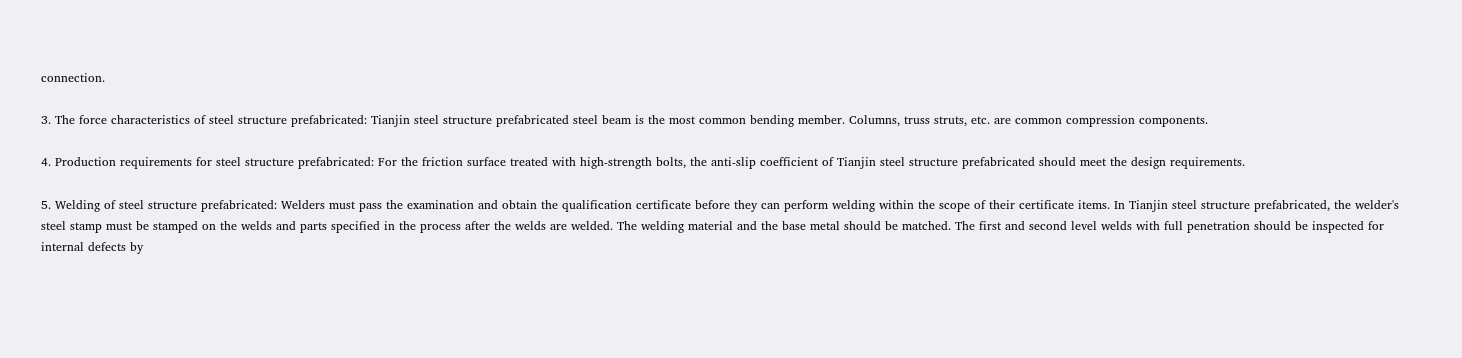connection.

3. The force characteristics of steel structure prefabricated: Tianjin steel structure prefabricated steel beam is the most common bending member. Columns, truss struts, etc. are common compression components.

4. Production requirements for steel structure prefabricated: For the friction surface treated with high-strength bolts, the anti-slip coefficient of Tianjin steel structure prefabricated should meet the design requirements.

5. Welding of steel structure prefabricated: Welders must pass the examination and obtain the qualification certificate before they can perform welding within the scope of their certificate items. In Tianjin steel structure prefabricated, the welder's steel stamp must be stamped on the welds and parts specified in the process after the welds are welded. The welding material and the base metal should be matched. The first and second level welds with full penetration should be inspected for internal defects by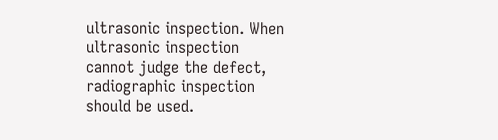ultrasonic inspection. When ultrasonic inspection cannot judge the defect, radiographic inspection should be used.